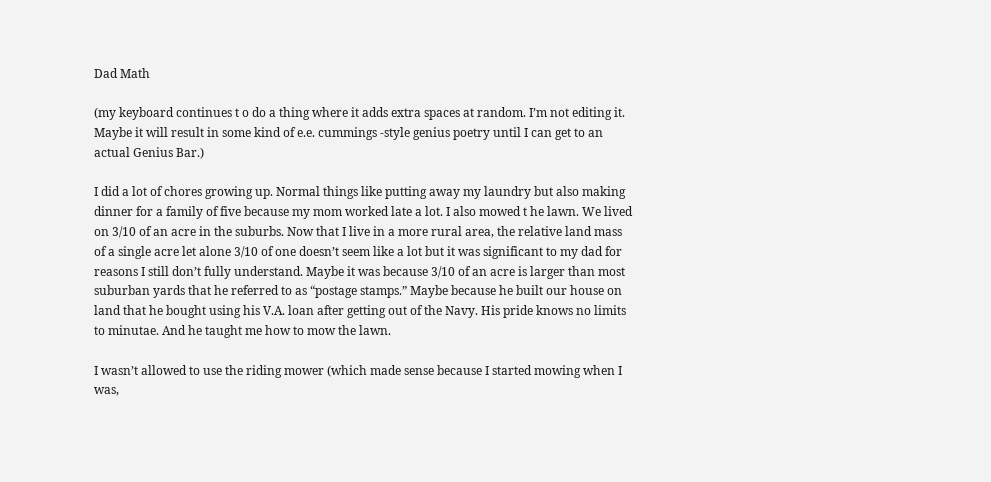Dad Math

(my keyboard continues t o do a thing where it adds extra spaces at random. I’m not editing it. Maybe it will result in some kind of e.e. cummings -style genius poetry until I can get to an actual Genius Bar.)

I did a lot of chores growing up. Normal things like putting away my laundry but also making dinner for a family of five because my mom worked late a lot. I also mowed t he lawn. We lived on 3/10 of an acre in the suburbs. Now that I live in a more rural area, the relative land mass of a single acre let alone 3/10 of one doesn’t seem like a lot but it was significant to my dad for reasons I still don’t fully understand. Maybe it was because 3/10 of an acre is larger than most suburban yards that he referred to as “postage stamps.” Maybe because he built our house on land that he bought using his V.A. loan after getting out of the Navy. His pride knows no limits to minutae. And he taught me how to mow the lawn.

I wasn’t allowed to use the riding mower (which made sense because I started mowing when I was,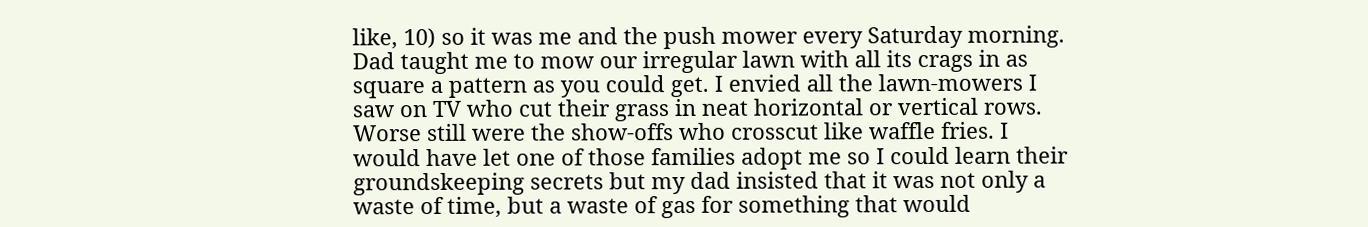like, 10) so it was me and the push mower every Saturday morning. Dad taught me to mow our irregular lawn with all its crags in as square a pattern as you could get. I envied all the lawn-mowers I saw on TV who cut their grass in neat horizontal or vertical rows. Worse still were the show-offs who crosscut like waffle fries. I would have let one of those families adopt me so I could learn their groundskeeping secrets but my dad insisted that it was not only a waste of time, but a waste of gas for something that would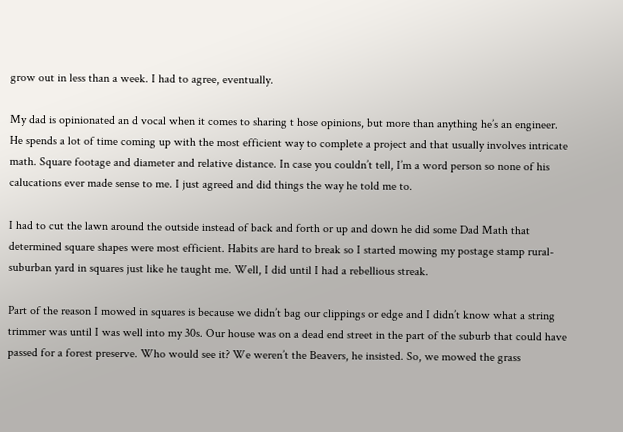grow out in less than a week. I had to agree, eventually.

My dad is opinionated an d vocal when it comes to sharing t hose opinions, but more than anything he’s an engineer. He spends a lot of time coming up with the most efficient way to complete a project and that usually involves intricate math. Square footage and diameter and relative distance. In case you couldn’t tell, I’m a word person so none of his calucations ever made sense to me. I just agreed and did things the way he told me to.

I had to cut the lawn around the outside instead of back and forth or up and down he did some Dad Math that determined square shapes were most efficient. Habits are hard to break so I started mowing my postage stamp rural-suburban yard in squares just like he taught me. Well, I did until I had a rebellious streak.

Part of the reason I mowed in squares is because we didn’t bag our clippings or edge and I didn’t know what a string trimmer was until I was well into my 30s. Our house was on a dead end street in the part of the suburb that could have passed for a forest preserve. Who would see it? We weren’t the Beavers, he insisted. So, we mowed the grass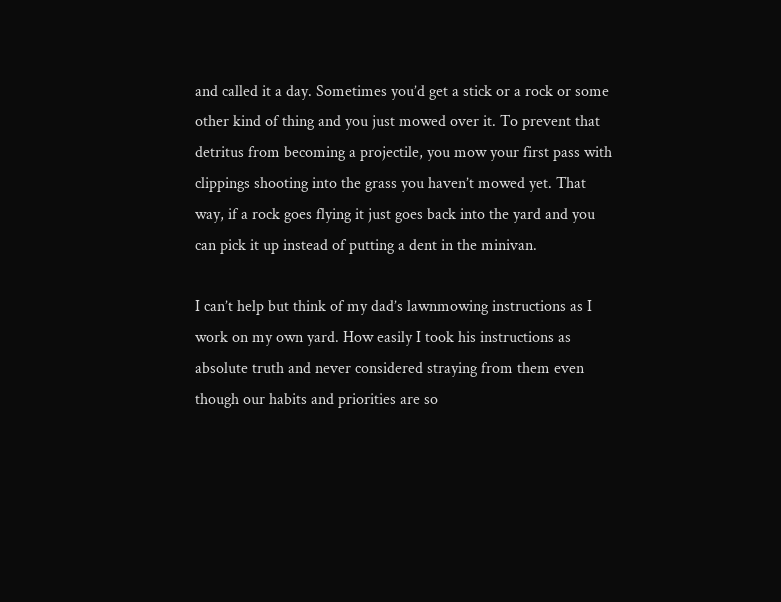and called it a day. Sometimes you’d get a stick or a rock or some other kind of thing and you just mowed over it. To prevent that detritus from becoming a projectile, you mow your first pass with clippings shooting into the grass you haven’t mowed yet. That way, if a rock goes flying it just goes back into the yard and you can pick it up instead of putting a dent in the minivan.

I can’t help but think of my dad’s lawnmowing instructions as I work on my own yard. How easily I took his instructions as absolute truth and never considered straying from them even though our habits and priorities are so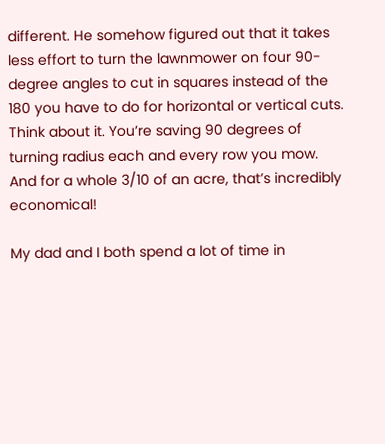different. He somehow figured out that it takes less effort to turn the lawnmower on four 90-degree angles to cut in squares instead of the 180 you have to do for horizontal or vertical cuts. Think about it. You’re saving 90 degrees of turning radius each and every row you mow. And for a whole 3/10 of an acre, that’s incredibly economical!

My dad and I both spend a lot of time in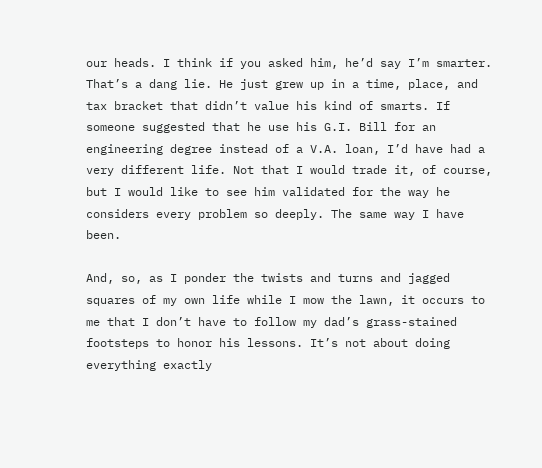our heads. I think if you asked him, he’d say I’m smarter. That’s a dang lie. He just grew up in a time, place, and tax bracket that didn’t value his kind of smarts. If someone suggested that he use his G.I. Bill for an engineering degree instead of a V.A. loan, I’d have had a very different life. Not that I would trade it, of course, but I would like to see him validated for the way he considers every problem so deeply. The same way I have been.

And, so, as I ponder the twists and turns and jagged squares of my own life while I mow the lawn, it occurs to me that I don’t have to follow my dad’s grass-stained footsteps to honor his lessons. It’s not about doing everything exactly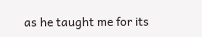as he taught me for its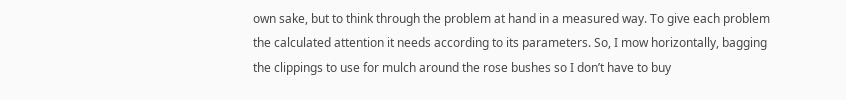own sake, but to think through the problem at hand in a measured way. To give each problem the calculated attention it needs according to its parameters. So, I mow horizontally, bagging the clippings to use for mulch around the rose bushes so I don’t have to buy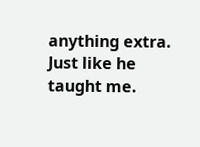anything extra. Just like he taught me.